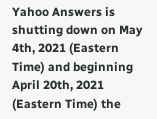Yahoo Answers is shutting down on May 4th, 2021 (Eastern Time) and beginning April 20th, 2021 (Eastern Time) the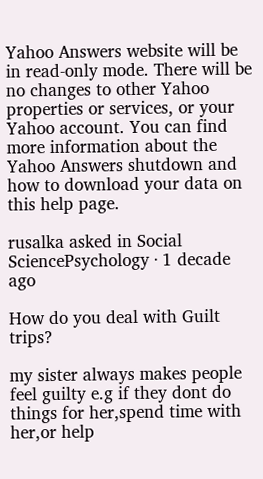Yahoo Answers website will be in read-only mode. There will be no changes to other Yahoo properties or services, or your Yahoo account. You can find more information about the Yahoo Answers shutdown and how to download your data on this help page.

rusalka asked in Social SciencePsychology · 1 decade ago

How do you deal with Guilt trips?

my sister always makes people feel guilty e.g if they dont do things for her,spend time with her,or help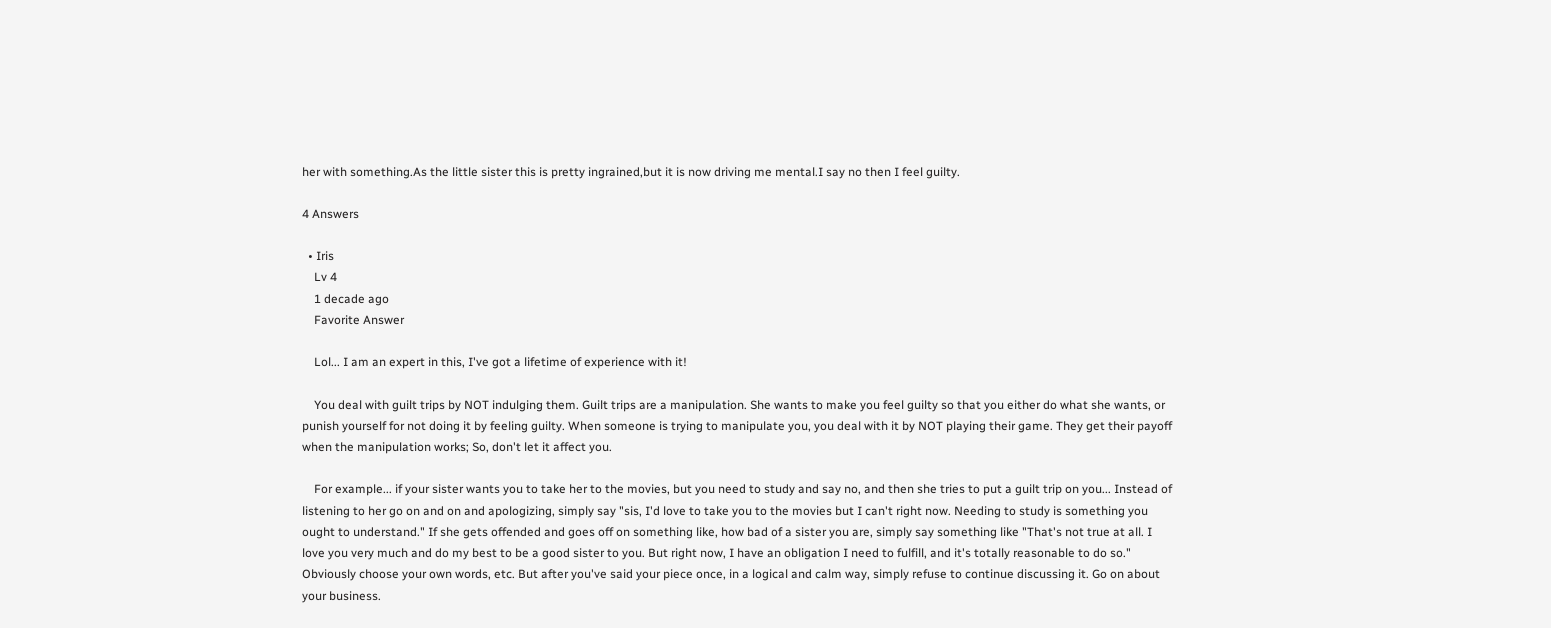her with something.As the little sister this is pretty ingrained,but it is now driving me mental.I say no then I feel guilty.

4 Answers

  • Iris
    Lv 4
    1 decade ago
    Favorite Answer

    Lol... I am an expert in this, I've got a lifetime of experience with it!

    You deal with guilt trips by NOT indulging them. Guilt trips are a manipulation. She wants to make you feel guilty so that you either do what she wants, or punish yourself for not doing it by feeling guilty. When someone is trying to manipulate you, you deal with it by NOT playing their game. They get their payoff when the manipulation works; So, don't let it affect you.

    For example... if your sister wants you to take her to the movies, but you need to study and say no, and then she tries to put a guilt trip on you... Instead of listening to her go on and on and apologizing, simply say "sis, I'd love to take you to the movies but I can't right now. Needing to study is something you ought to understand." If she gets offended and goes off on something like, how bad of a sister you are, simply say something like "That's not true at all. I love you very much and do my best to be a good sister to you. But right now, I have an obligation I need to fulfill, and it's totally reasonable to do so." Obviously choose your own words, etc. But after you've said your piece once, in a logical and calm way, simply refuse to continue discussing it. Go on about your business.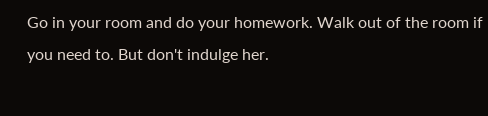Go in your room and do your homework. Walk out of the room if you need to. But don't indulge her.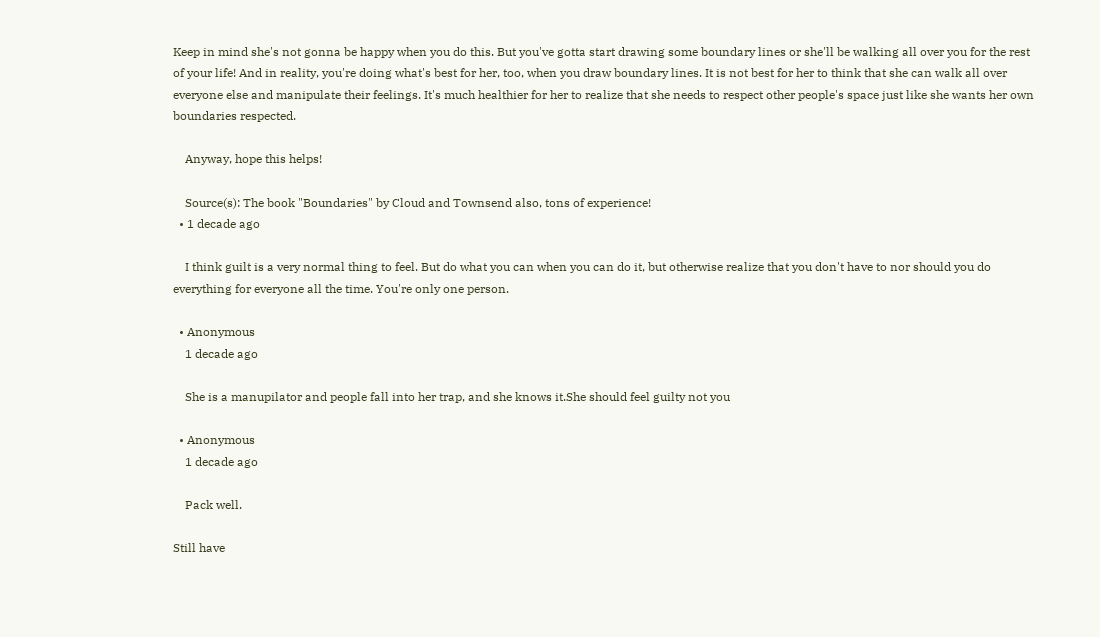Keep in mind she's not gonna be happy when you do this. But you've gotta start drawing some boundary lines or she'll be walking all over you for the rest of your life! And in reality, you're doing what's best for her, too, when you draw boundary lines. It is not best for her to think that she can walk all over everyone else and manipulate their feelings. It's much healthier for her to realize that she needs to respect other people's space just like she wants her own boundaries respected.

    Anyway, hope this helps!

    Source(s): The book "Boundaries" by Cloud and Townsend also, tons of experience!
  • 1 decade ago

    I think guilt is a very normal thing to feel. But do what you can when you can do it, but otherwise realize that you don't have to nor should you do everything for everyone all the time. You're only one person.

  • Anonymous
    1 decade ago

    She is a manupilator and people fall into her trap, and she knows it.She should feel guilty not you

  • Anonymous
    1 decade ago

    Pack well.

Still have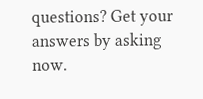questions? Get your answers by asking now.